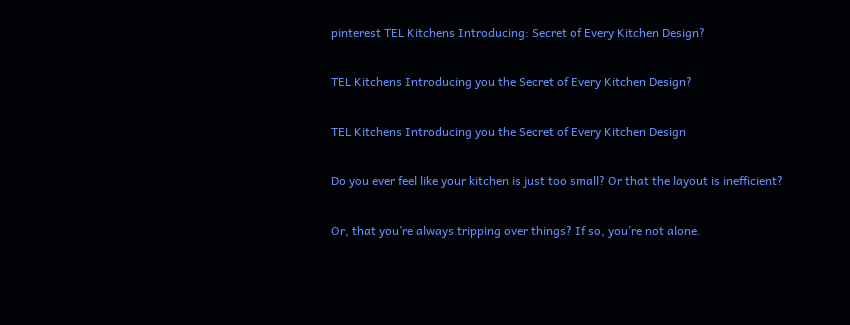pinterest TEL Kitchens Introducing: Secret of Every Kitchen Design?

TEL Kitchens Introducing you the Secret of Every Kitchen Design?

TEL Kitchens Introducing you the Secret of Every Kitchen Design

Do you ever feel like your kitchen is just too small? Or that the layout is inefficient?

Or, that you’re always tripping over things? If so, you’re not alone.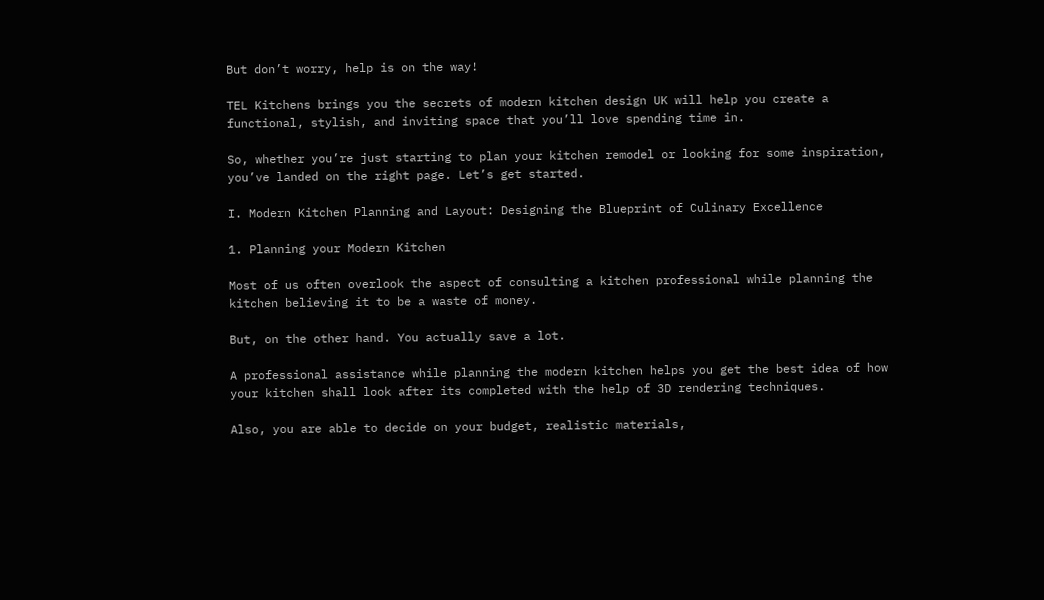But don’t worry, help is on the way!

TEL Kitchens brings you the secrets of modern kitchen design UK will help you create a functional, stylish, and inviting space that you’ll love spending time in.

So, whether you’re just starting to plan your kitchen remodel or looking for some inspiration, you’ve landed on the right page. Let’s get started.

I. Modern Kitchen Planning and Layout: Designing the Blueprint of Culinary Excellence

1. Planning your Modern Kitchen

Most of us often overlook the aspect of consulting a kitchen professional while planning the kitchen believing it to be a waste of money.

But, on the other hand. You actually save a lot.

A professional assistance while planning the modern kitchen helps you get the best idea of how your kitchen shall look after its completed with the help of 3D rendering techniques.

Also, you are able to decide on your budget, realistic materials,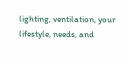lighting, ventilation, your lifestyle, needs, and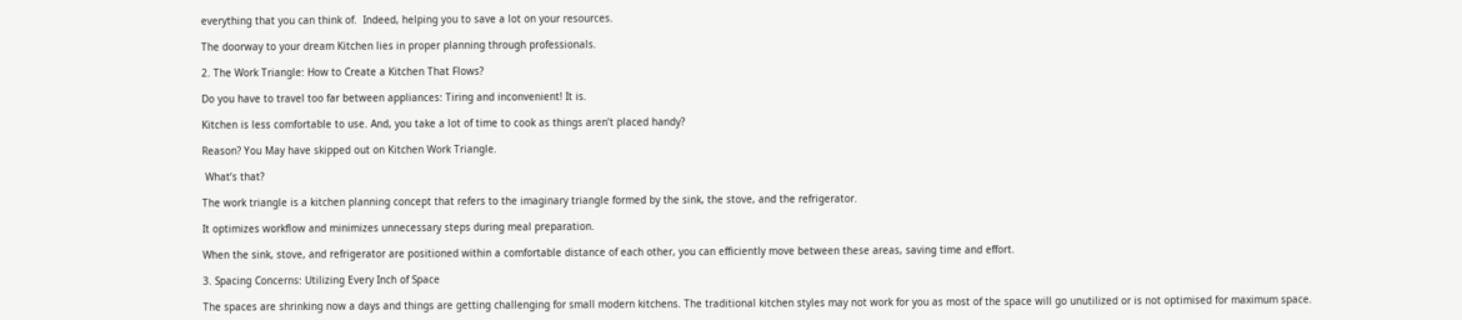everything that you can think of.  Indeed, helping you to save a lot on your resources.

The doorway to your dream Kitchen lies in proper planning through professionals.

2. The Work Triangle: How to Create a Kitchen That Flows?

Do you have to travel too far between appliances: Tiring and inconvenient! It is.

Kitchen is less comfortable to use. And, you take a lot of time to cook as things aren’t placed handy?

Reason? You May have skipped out on Kitchen Work Triangle.

 What’s that?

The work triangle is a kitchen planning concept that refers to the imaginary triangle formed by the sink, the stove, and the refrigerator.

It optimizes workflow and minimizes unnecessary steps during meal preparation.

When the sink, stove, and refrigerator are positioned within a comfortable distance of each other, you can efficiently move between these areas, saving time and effort.

3. Spacing Concerns: Utilizing Every Inch of Space

The spaces are shrinking now a days and things are getting challenging for small modern kitchens. The traditional kitchen styles may not work for you as most of the space will go unutilized or is not optimised for maximum space.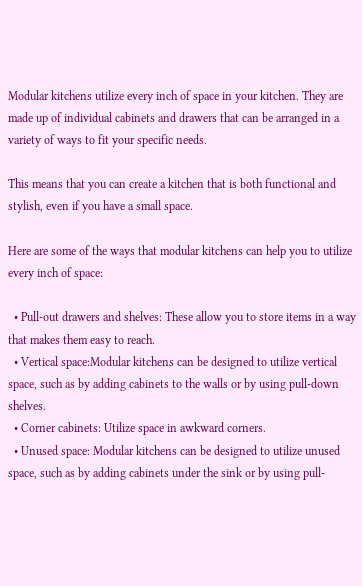Modular kitchens utilize every inch of space in your kitchen. They are made up of individual cabinets and drawers that can be arranged in a variety of ways to fit your specific needs.

This means that you can create a kitchen that is both functional and stylish, even if you have a small space.

Here are some of the ways that modular kitchens can help you to utilize every inch of space:

  • Pull-out drawers and shelves: These allow you to store items in a way that makes them easy to reach.
  • Vertical space:Modular kitchens can be designed to utilize vertical space, such as by adding cabinets to the walls or by using pull-down shelves.
  • Corner cabinets: Utilize space in awkward corners.
  • Unused space: Modular kitchens can be designed to utilize unused space, such as by adding cabinets under the sink or by using pull-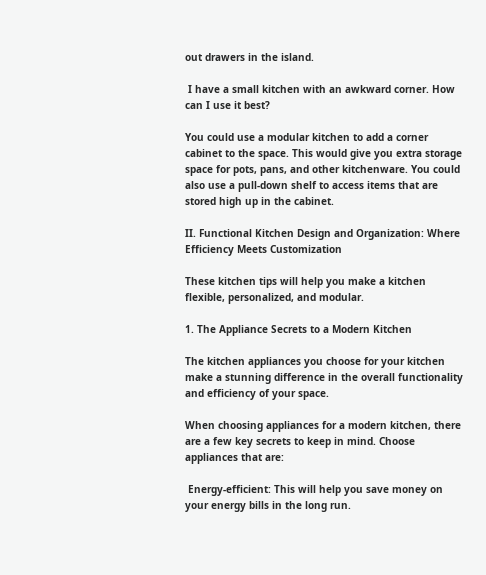out drawers in the island.

 I have a small kitchen with an awkward corner. How can I use it best?

You could use a modular kitchen to add a corner cabinet to the space. This would give you extra storage space for pots, pans, and other kitchenware. You could also use a pull-down shelf to access items that are stored high up in the cabinet.

II. Functional Kitchen Design and Organization: Where Efficiency Meets Customization

These kitchen tips will help you make a kitchen flexible, personalized, and modular.

1. The Appliance Secrets to a Modern Kitchen

The kitchen appliances you choose for your kitchen make a stunning difference in the overall functionality and efficiency of your space.

When choosing appliances for a modern kitchen, there are a few key secrets to keep in mind. Choose appliances that are:

 Energy-efficient: This will help you save money on your energy bills in the long run.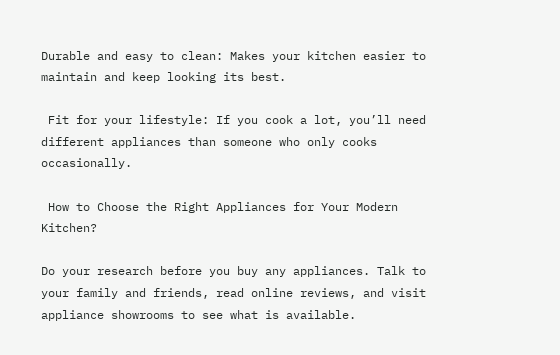Durable and easy to clean: Makes your kitchen easier to maintain and keep looking its best.

 Fit for your lifestyle: If you cook a lot, you’ll need different appliances than someone who only cooks occasionally.

 How to Choose the Right Appliances for Your Modern Kitchen?

Do your research before you buy any appliances. Talk to your family and friends, read online reviews, and visit appliance showrooms to see what is available.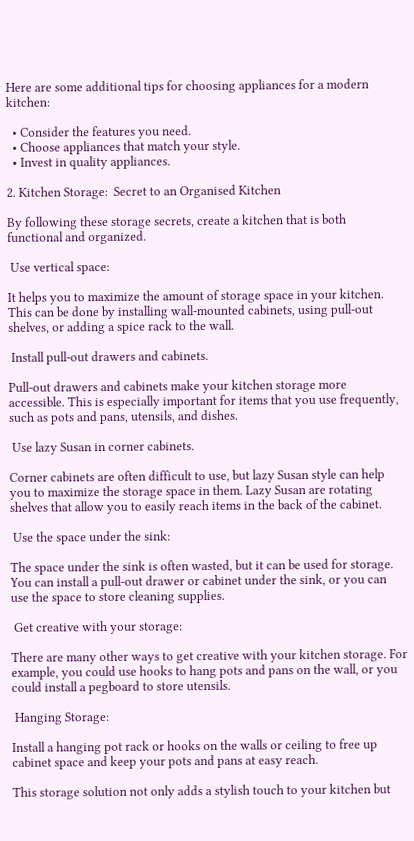Here are some additional tips for choosing appliances for a modern kitchen:

  • Consider the features you need.
  • Choose appliances that match your style.
  • Invest in quality appliances.

2. Kitchen Storage:  Secret to an Organised Kitchen

By following these storage secrets, create a kitchen that is both functional and organized.

 Use vertical space:

It helps you to maximize the amount of storage space in your kitchen. This can be done by installing wall-mounted cabinets, using pull-out shelves, or adding a spice rack to the wall.

 Install pull-out drawers and cabinets.

Pull-out drawers and cabinets make your kitchen storage more accessible. This is especially important for items that you use frequently, such as pots and pans, utensils, and dishes.

 Use lazy Susan in corner cabinets.

Corner cabinets are often difficult to use, but lazy Susan style can help you to maximize the storage space in them. Lazy Susan are rotating shelves that allow you to easily reach items in the back of the cabinet.

 Use the space under the sink:

The space under the sink is often wasted, but it can be used for storage. You can install a pull-out drawer or cabinet under the sink, or you can use the space to store cleaning supplies.

 Get creative with your storage:

There are many other ways to get creative with your kitchen storage. For example, you could use hooks to hang pots and pans on the wall, or you could install a pegboard to store utensils.

 Hanging Storage:

Install a hanging pot rack or hooks on the walls or ceiling to free up cabinet space and keep your pots and pans at easy reach.

This storage solution not only adds a stylish touch to your kitchen but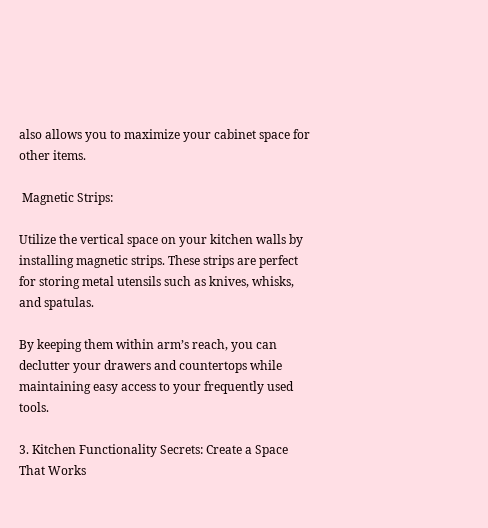also allows you to maximize your cabinet space for other items.

 Magnetic Strips:

Utilize the vertical space on your kitchen walls by installing magnetic strips. These strips are perfect for storing metal utensils such as knives, whisks, and spatulas.

By keeping them within arm’s reach, you can declutter your drawers and countertops while maintaining easy access to your frequently used tools.

3. Kitchen Functionality Secrets: Create a Space That Works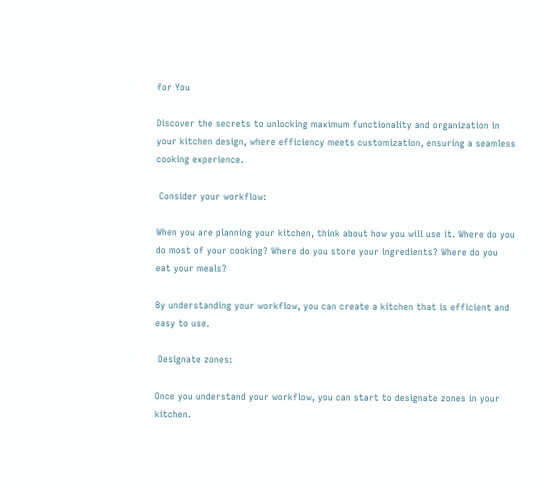for You

Discover the secrets to unlocking maximum functionality and organization in your kitchen design, where efficiency meets customization, ensuring a seamless cooking experience.

 Consider your workflow:

When you are planning your kitchen, think about how you will use it. Where do you do most of your cooking? Where do you store your ingredients? Where do you eat your meals?

By understanding your workflow, you can create a kitchen that is efficient and easy to use.

 Designate zones:

Once you understand your workflow, you can start to designate zones in your kitchen.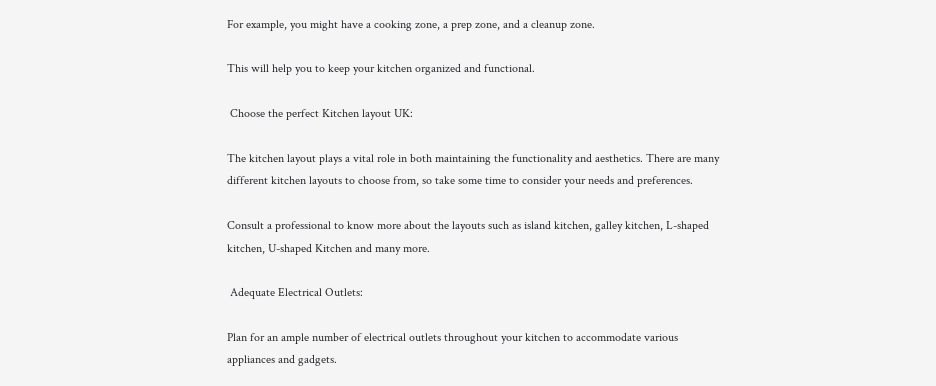For example, you might have a cooking zone, a prep zone, and a cleanup zone.

This will help you to keep your kitchen organized and functional.

 Choose the perfect Kitchen layout UK:

The kitchen layout plays a vital role in both maintaining the functionality and aesthetics. There are many different kitchen layouts to choose from, so take some time to consider your needs and preferences.

Consult a professional to know more about the layouts such as island kitchen, galley kitchen, L-shaped kitchen, U-shaped Kitchen and many more.

 Adequate Electrical Outlets:

Plan for an ample number of electrical outlets throughout your kitchen to accommodate various appliances and gadgets.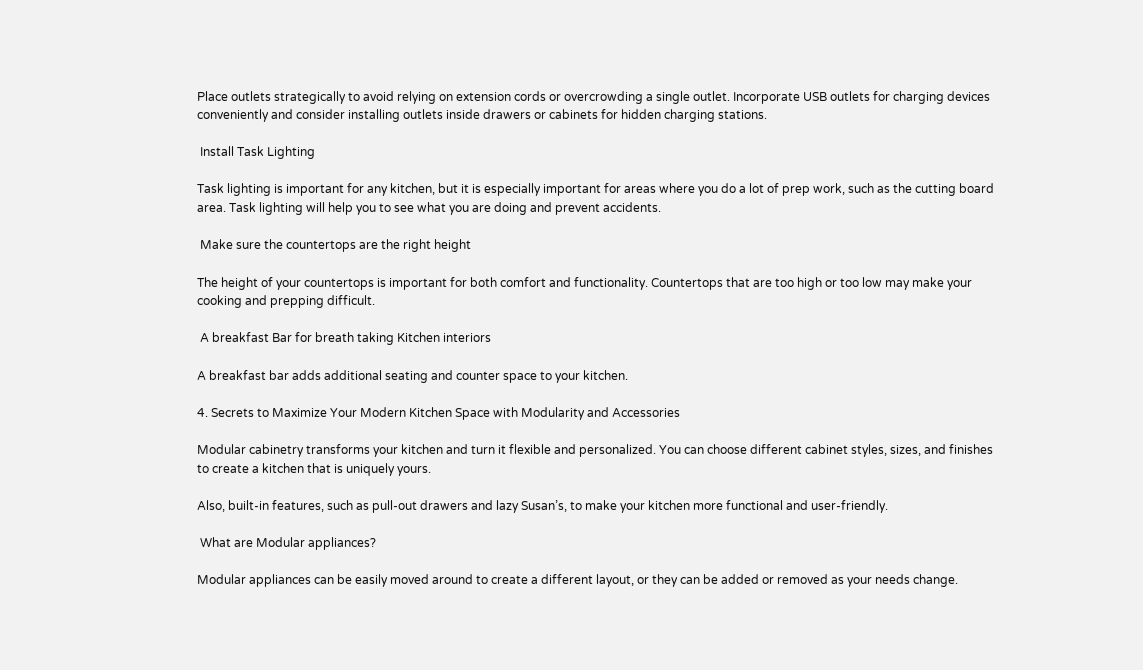Place outlets strategically to avoid relying on extension cords or overcrowding a single outlet. Incorporate USB outlets for charging devices conveniently and consider installing outlets inside drawers or cabinets for hidden charging stations.

 Install Task Lighting

Task lighting is important for any kitchen, but it is especially important for areas where you do a lot of prep work, such as the cutting board area. Task lighting will help you to see what you are doing and prevent accidents.

 Make sure the countertops are the right height

The height of your countertops is important for both comfort and functionality. Countertops that are too high or too low may make your cooking and prepping difficult.

 A breakfast Bar for breath taking Kitchen interiors

A breakfast bar adds additional seating and counter space to your kitchen.

4. Secrets to Maximize Your Modern Kitchen Space with Modularity and Accessories

Modular cabinetry transforms your kitchen and turn it flexible and personalized. You can choose different cabinet styles, sizes, and finishes to create a kitchen that is uniquely yours.

Also, built-in features, such as pull-out drawers and lazy Susan’s, to make your kitchen more functional and user-friendly.

 What are Modular appliances?

Modular appliances can be easily moved around to create a different layout, or they can be added or removed as your needs change.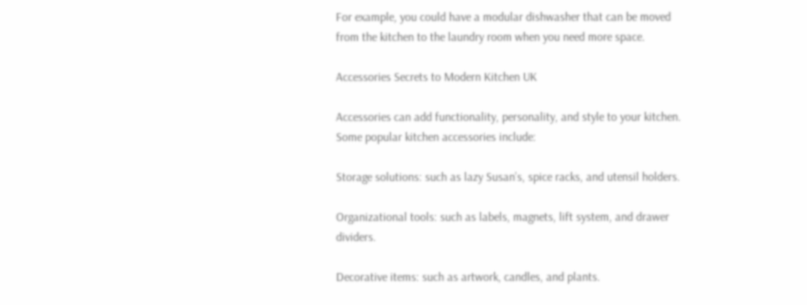For example, you could have a modular dishwasher that can be moved from the kitchen to the laundry room when you need more space.

Accessories Secrets to Modern Kitchen UK

Accessories can add functionality, personality, and style to your kitchen. Some popular kitchen accessories include:

Storage solutions: such as lazy Susan’s, spice racks, and utensil holders.

Organizational tools: such as labels, magnets, lift system, and drawer dividers.

Decorative items: such as artwork, candles, and plants.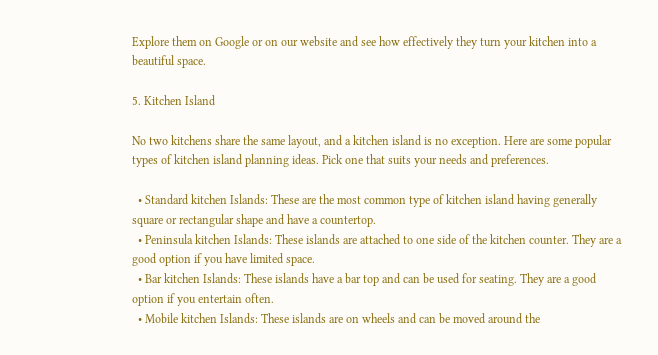Explore them on Google or on our website and see how effectively they turn your kitchen into a beautiful space.

5. Kitchen Island

No two kitchens share the same layout, and a kitchen island is no exception. Here are some popular types of kitchen island planning ideas. Pick one that suits your needs and preferences.

  • Standard kitchen Islands: These are the most common type of kitchen island having generally square or rectangular shape and have a countertop.
  • Peninsula kitchen Islands: These islands are attached to one side of the kitchen counter. They are a good option if you have limited space.
  • Bar kitchen Islands: These islands have a bar top and can be used for seating. They are a good option if you entertain often.
  • Mobile kitchen Islands: These islands are on wheels and can be moved around the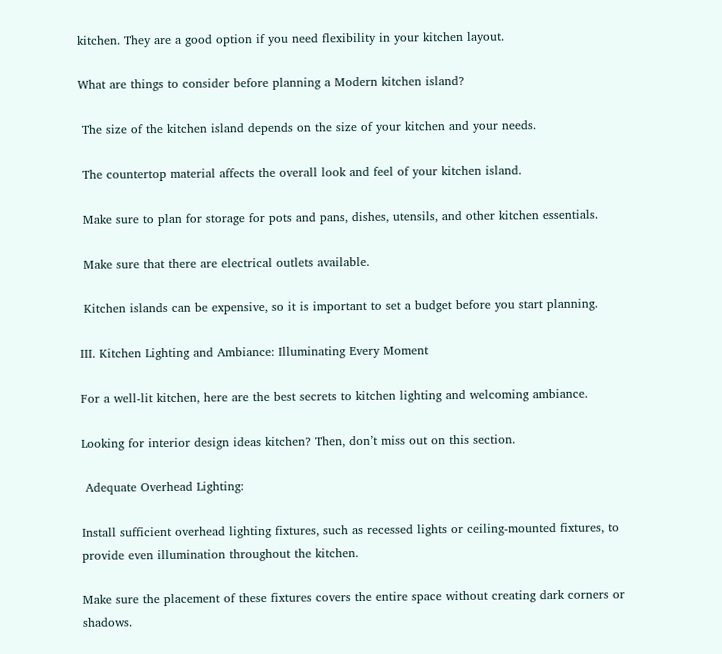kitchen. They are a good option if you need flexibility in your kitchen layout.

What are things to consider before planning a Modern kitchen island?

 The size of the kitchen island depends on the size of your kitchen and your needs.

 The countertop material affects the overall look and feel of your kitchen island.

 Make sure to plan for storage for pots and pans, dishes, utensils, and other kitchen essentials.

 Make sure that there are electrical outlets available.

 Kitchen islands can be expensive, so it is important to set a budget before you start planning.

III. Kitchen Lighting and Ambiance: Illuminating Every Moment

For a well-lit kitchen, here are the best secrets to kitchen lighting and welcoming ambiance.

Looking for interior design ideas kitchen? Then, don’t miss out on this section.

 Adequate Overhead Lighting:

Install sufficient overhead lighting fixtures, such as recessed lights or ceiling-mounted fixtures, to provide even illumination throughout the kitchen.

Make sure the placement of these fixtures covers the entire space without creating dark corners or shadows.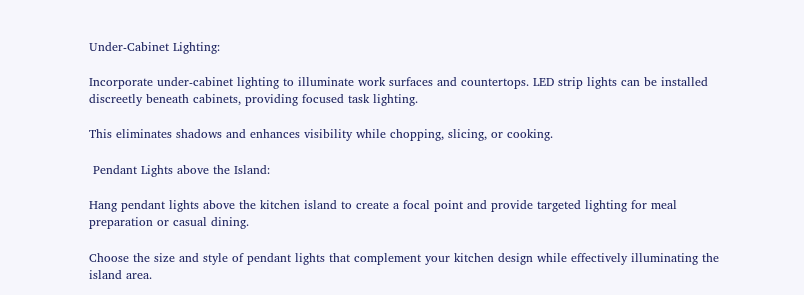Under-Cabinet Lighting:

Incorporate under-cabinet lighting to illuminate work surfaces and countertops. LED strip lights can be installed discreetly beneath cabinets, providing focused task lighting.

This eliminates shadows and enhances visibility while chopping, slicing, or cooking.

 Pendant Lights above the Island:

Hang pendant lights above the kitchen island to create a focal point and provide targeted lighting for meal preparation or casual dining.

Choose the size and style of pendant lights that complement your kitchen design while effectively illuminating the island area.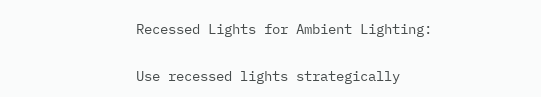Recessed Lights for Ambient Lighting:

Use recessed lights strategically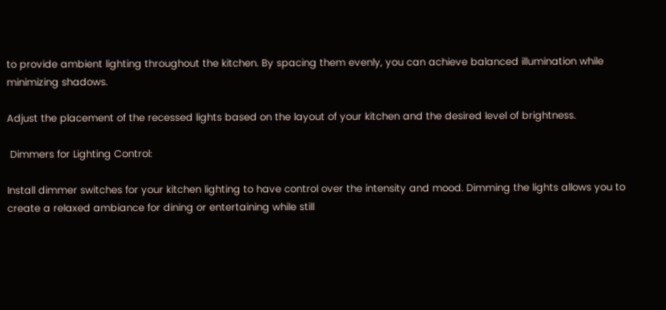to provide ambient lighting throughout the kitchen. By spacing them evenly, you can achieve balanced illumination while minimizing shadows.

Adjust the placement of the recessed lights based on the layout of your kitchen and the desired level of brightness.

 Dimmers for Lighting Control:

Install dimmer switches for your kitchen lighting to have control over the intensity and mood. Dimming the lights allows you to create a relaxed ambiance for dining or entertaining while still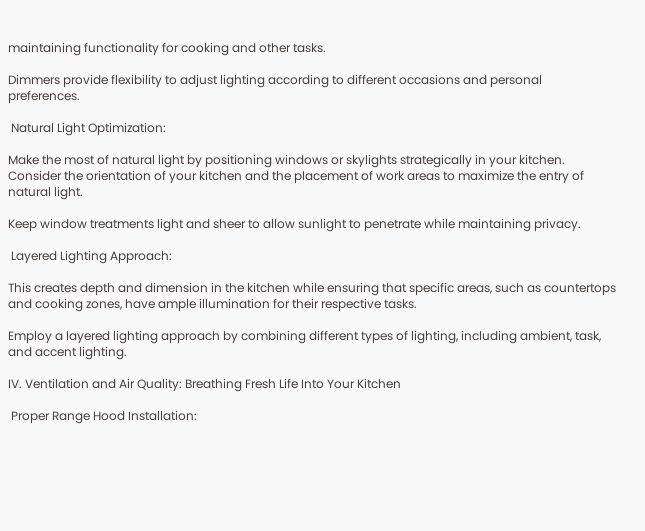maintaining functionality for cooking and other tasks.

Dimmers provide flexibility to adjust lighting according to different occasions and personal preferences.

 Natural Light Optimization:

Make the most of natural light by positioning windows or skylights strategically in your kitchen. Consider the orientation of your kitchen and the placement of work areas to maximize the entry of natural light.

Keep window treatments light and sheer to allow sunlight to penetrate while maintaining privacy.

 Layered Lighting Approach:

This creates depth and dimension in the kitchen while ensuring that specific areas, such as countertops and cooking zones, have ample illumination for their respective tasks.

Employ a layered lighting approach by combining different types of lighting, including ambient, task, and accent lighting.

IV. Ventilation and Air Quality: Breathing Fresh Life Into Your Kitchen

 Proper Range Hood Installation: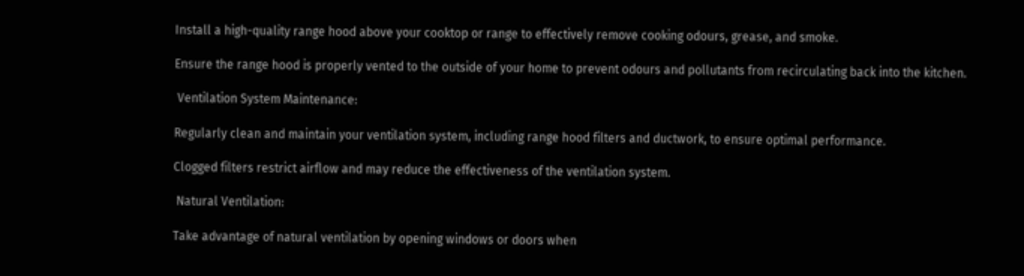Install a high-quality range hood above your cooktop or range to effectively remove cooking odours, grease, and smoke.

Ensure the range hood is properly vented to the outside of your home to prevent odours and pollutants from recirculating back into the kitchen.

 Ventilation System Maintenance:

Regularly clean and maintain your ventilation system, including range hood filters and ductwork, to ensure optimal performance.

Clogged filters restrict airflow and may reduce the effectiveness of the ventilation system.

 Natural Ventilation:

Take advantage of natural ventilation by opening windows or doors when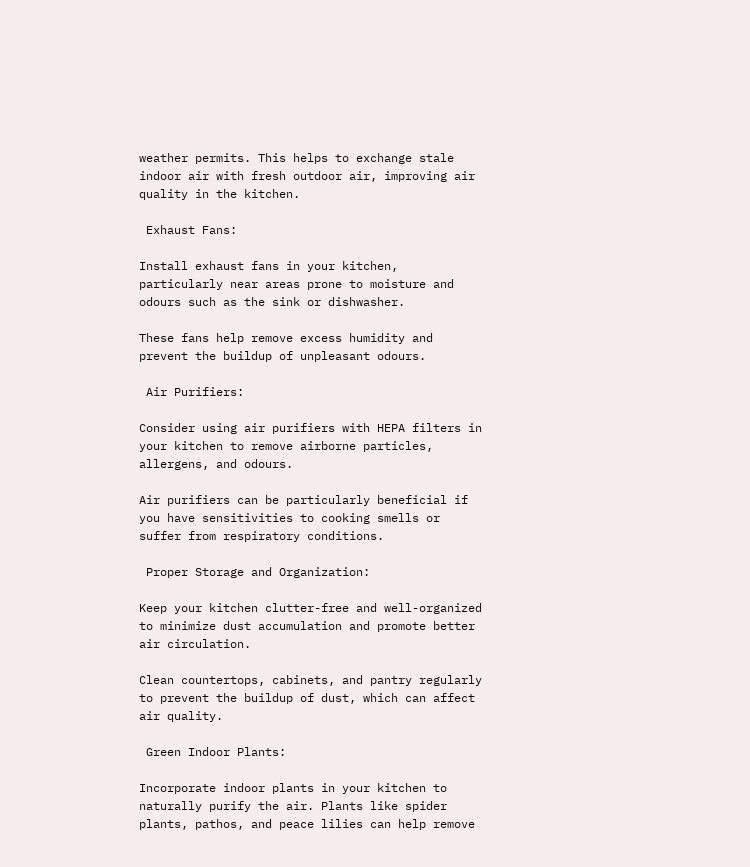weather permits. This helps to exchange stale indoor air with fresh outdoor air, improving air quality in the kitchen.

 Exhaust Fans:

Install exhaust fans in your kitchen, particularly near areas prone to moisture and odours such as the sink or dishwasher.

These fans help remove excess humidity and prevent the buildup of unpleasant odours.

 Air Purifiers:

Consider using air purifiers with HEPA filters in your kitchen to remove airborne particles, allergens, and odours.

Air purifiers can be particularly beneficial if you have sensitivities to cooking smells or suffer from respiratory conditions.

 Proper Storage and Organization:

Keep your kitchen clutter-free and well-organized to minimize dust accumulation and promote better air circulation.

Clean countertops, cabinets, and pantry regularly to prevent the buildup of dust, which can affect air quality.

 Green Indoor Plants:

Incorporate indoor plants in your kitchen to naturally purify the air. Plants like spider plants, pathos, and peace lilies can help remove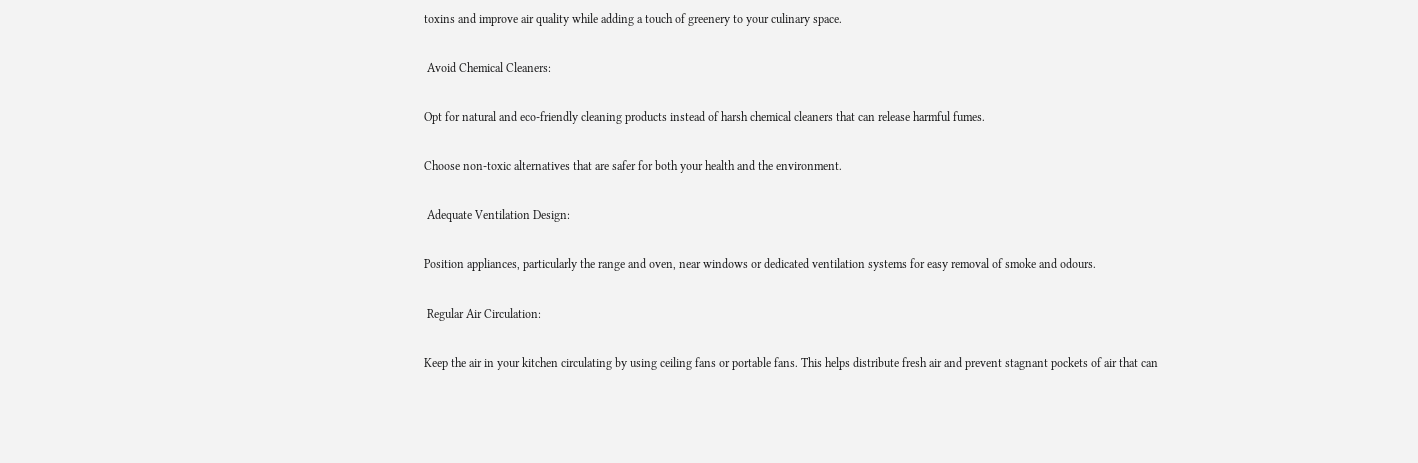toxins and improve air quality while adding a touch of greenery to your culinary space.

 Avoid Chemical Cleaners:

Opt for natural and eco-friendly cleaning products instead of harsh chemical cleaners that can release harmful fumes.

Choose non-toxic alternatives that are safer for both your health and the environment.

 Adequate Ventilation Design:

Position appliances, particularly the range and oven, near windows or dedicated ventilation systems for easy removal of smoke and odours.

 Regular Air Circulation:

Keep the air in your kitchen circulating by using ceiling fans or portable fans. This helps distribute fresh air and prevent stagnant pockets of air that can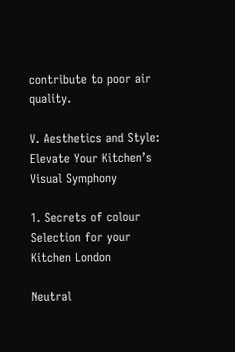contribute to poor air quality.

V. Aesthetics and Style: Elevate Your Kitchen’s Visual Symphony

1. Secrets of colour Selection for your Kitchen London

Neutral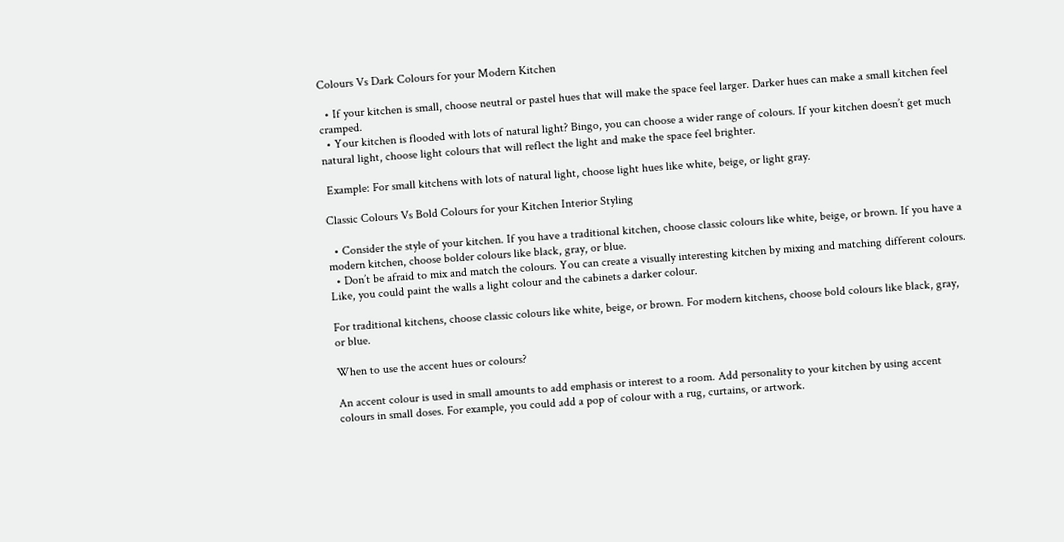Colours Vs Dark Colours for your Modern Kitchen

  • If your kitchen is small, choose neutral or pastel hues that will make the space feel larger. Darker hues can make a small kitchen feel cramped.
  • Your kitchen is flooded with lots of natural light? Bingo, you can choose a wider range of colours. If your kitchen doesn’t get much natural light, choose light colours that will reflect the light and make the space feel brighter.

 Example: For small kitchens with lots of natural light, choose light hues like white, beige, or light gray.

Classic Colours Vs Bold Colours for your Kitchen Interior Styling

  • Consider the style of your kitchen. If you have a traditional kitchen, choose classic colours like white, beige, or brown. If you have a modern kitchen, choose bolder colours like black, gray, or blue.
  • Don’t be afraid to mix and match the colours. You can create a visually interesting kitchen by mixing and matching different colours. Like, you could paint the walls a light colour and the cabinets a darker colour.

For traditional kitchens, choose classic colours like white, beige, or brown. For modern kitchens, choose bold colours like black, gray, or blue.

When to use the accent hues or colours?

An accent colour is used in small amounts to add emphasis or interest to a room. Add personality to your kitchen by using accent colours in small doses. For example, you could add a pop of colour with a rug, curtains, or artwork.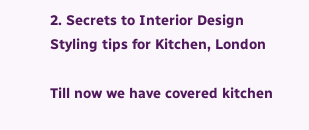2. Secrets to Interior Design Styling tips for Kitchen, London

Till now we have covered kitchen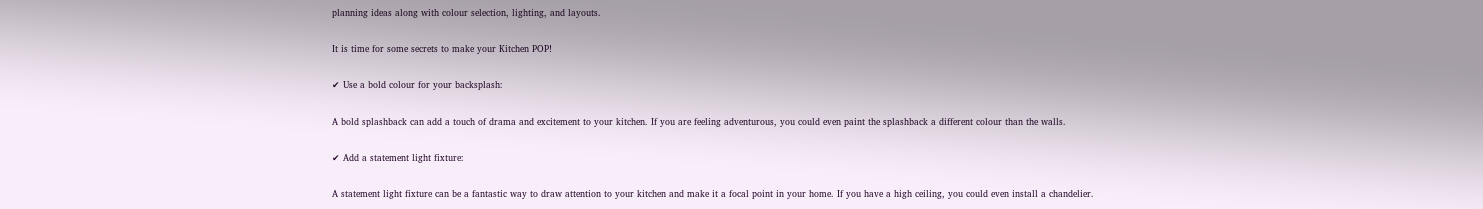planning ideas along with colour selection, lighting, and layouts.

It is time for some secrets to make your Kitchen POP!

✔ Use a bold colour for your backsplash:

A bold splashback can add a touch of drama and excitement to your kitchen. If you are feeling adventurous, you could even paint the splashback a different colour than the walls.

✔ Add a statement light fixture:

A statement light fixture can be a fantastic way to draw attention to your kitchen and make it a focal point in your home. If you have a high ceiling, you could even install a chandelier.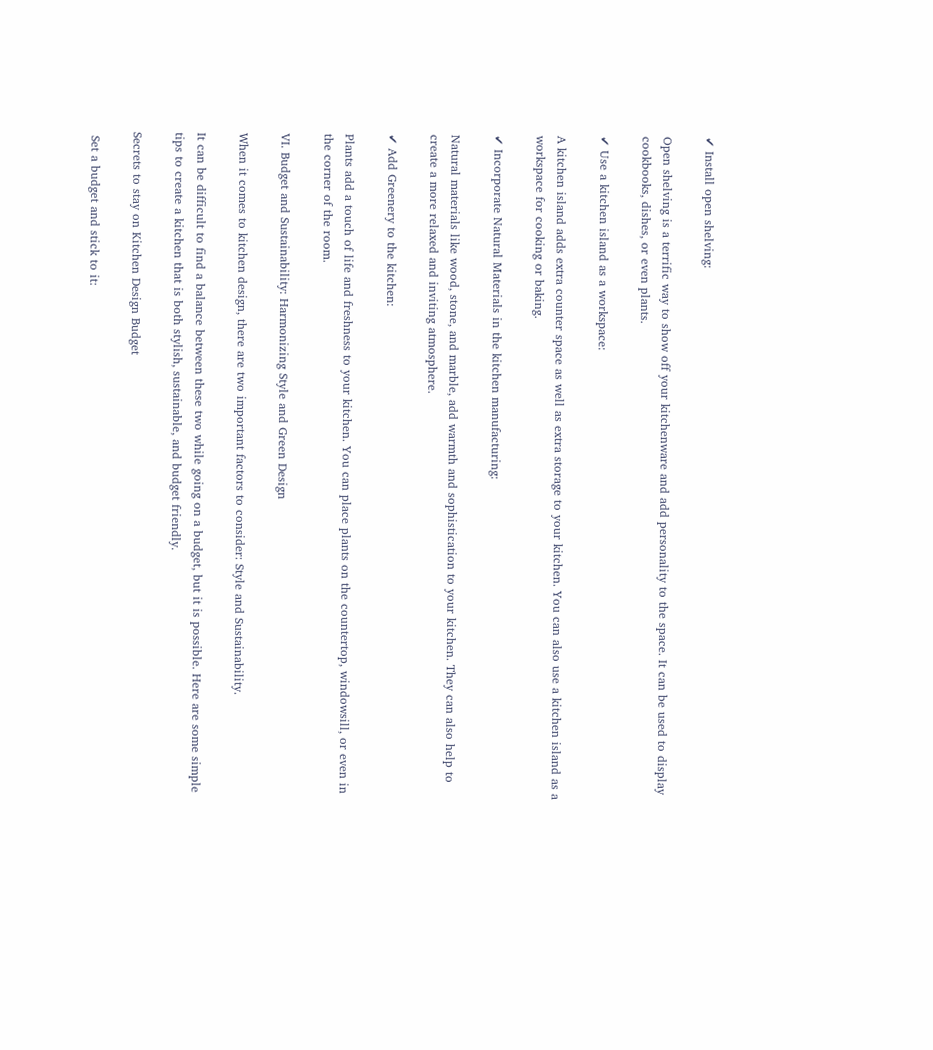✔ Install open shelving:

Open shelving is a terrific way to show off your kitchenware and add personality to the space. It can be used to display cookbooks, dishes, or even plants.

✔ Use a kitchen island as a workspace:

A kitchen island adds extra counter space as well as extra storage to your kitchen. You can also use a kitchen island as a workspace for cooking or baking.

✔ Incorporate Natural Materials in the kitchen manufacturing:

Natural materials like wood, stone, and marble, add warmth and sophistication to your kitchen. They can also help to create a more relaxed and inviting atmosphere.

✔ Add Greenery to the kitchen:

Plants add a touch of life and freshness to your kitchen. You can place plants on the countertop, windowsill, or even in the corner of the room.

VI. Budget and Sustainability: Harmonizing Style and Green Design

When it comes to kitchen design, there are two important factors to consider: Style and Sustainability.

It can be difficult to find a balance between these two while going on a budget, but it is possible. Here are some simple tips to create a kitchen that is both stylish, sustainable, and budget friendly.

Secrets to stay on Kitchen Design Budget

 Set a budget and stick to it: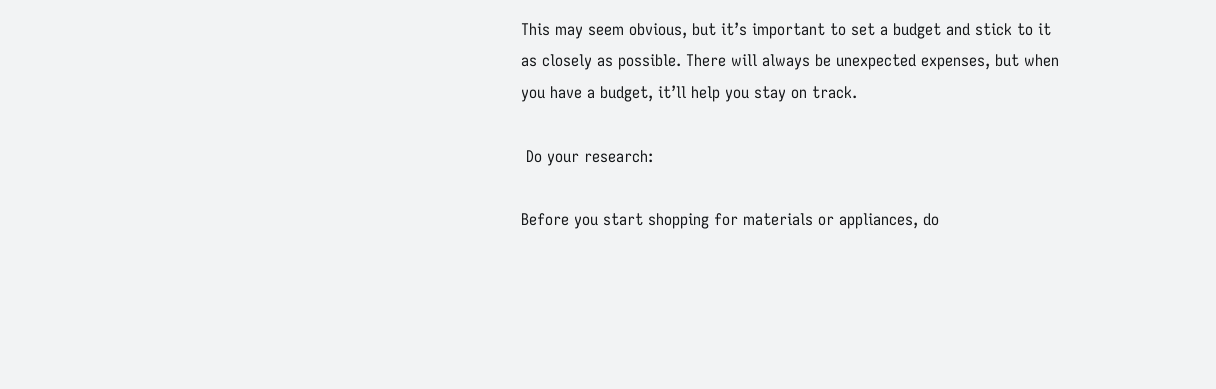This may seem obvious, but it’s important to set a budget and stick to it as closely as possible. There will always be unexpected expenses, but when you have a budget, it’ll help you stay on track.

 Do your research:

Before you start shopping for materials or appliances, do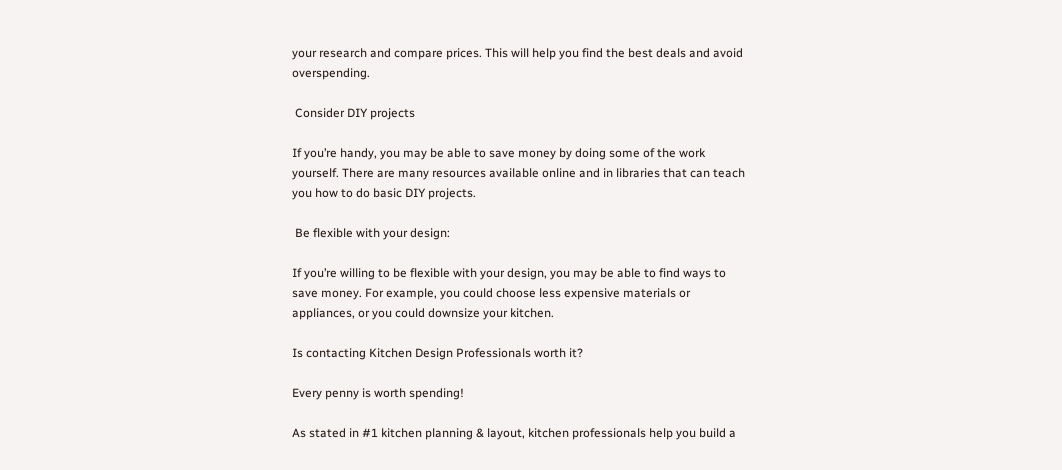your research and compare prices. This will help you find the best deals and avoid overspending.

 Consider DIY projects

If you’re handy, you may be able to save money by doing some of the work yourself. There are many resources available online and in libraries that can teach you how to do basic DIY projects.

 Be flexible with your design:

If you’re willing to be flexible with your design, you may be able to find ways to save money. For example, you could choose less expensive materials or appliances, or you could downsize your kitchen.

Is contacting Kitchen Design Professionals worth it?

Every penny is worth spending!

As stated in #1 kitchen planning & layout, kitchen professionals help you build a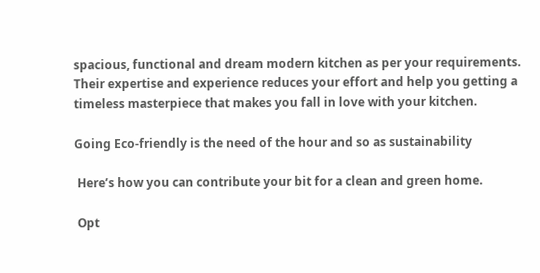spacious, functional and dream modern kitchen as per your requirements. Their expertise and experience reduces your effort and help you getting a timeless masterpiece that makes you fall in love with your kitchen.

Going Eco-friendly is the need of the hour and so as sustainability

 Here’s how you can contribute your bit for a clean and green home.

 Opt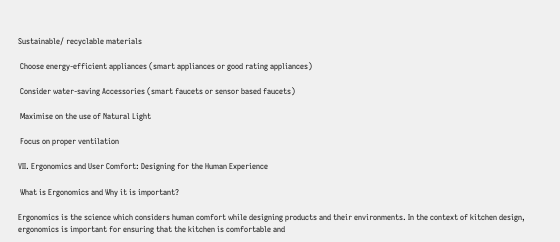Sustainable/ recyclable materials

 Choose energy-efficient appliances (smart appliances or good rating appliances)

 Consider water-saving Accessories (smart faucets or sensor based faucets)

 Maximise on the use of Natural Light

 Focus on proper ventilation

VII. Ergonomics and User Comfort: Designing for the Human Experience

 What is Ergonomics and Why it is important?

Ergonomics is the science which considers human comfort while designing products and their environments. In the context of kitchen design, ergonomics is important for ensuring that the kitchen is comfortable and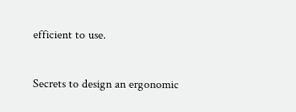efficient to use.

Secrets to design an ergonomic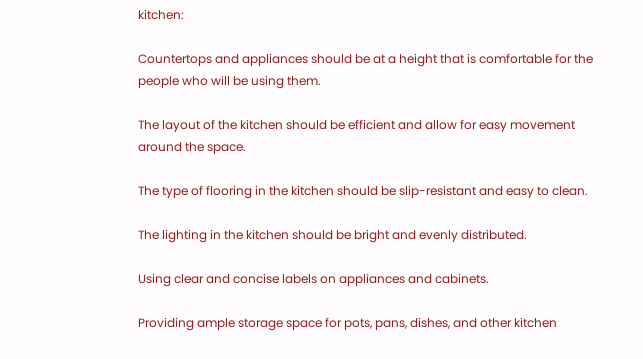kitchen:

Countertops and appliances should be at a height that is comfortable for the people who will be using them.

The layout of the kitchen should be efficient and allow for easy movement around the space.

The type of flooring in the kitchen should be slip-resistant and easy to clean.

The lighting in the kitchen should be bright and evenly distributed.

Using clear and concise labels on appliances and cabinets.

Providing ample storage space for pots, pans, dishes, and other kitchen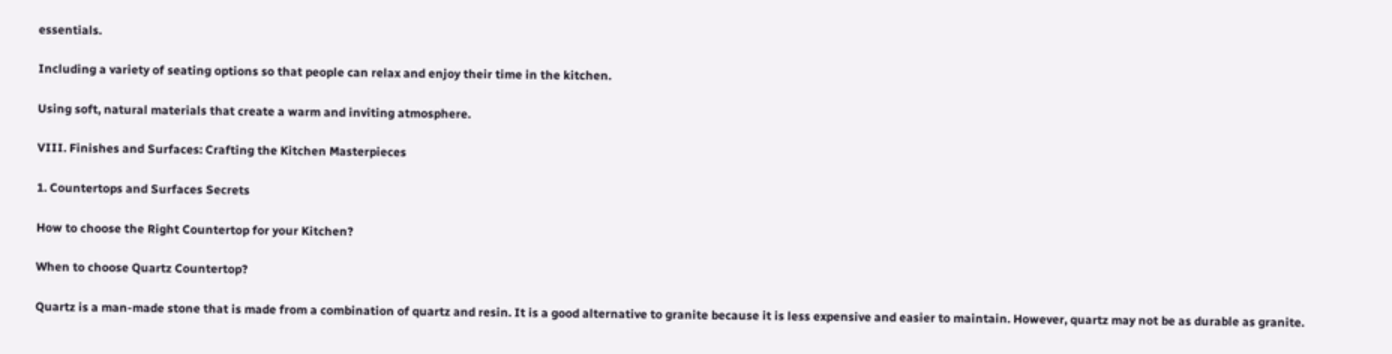essentials.

Including a variety of seating options so that people can relax and enjoy their time in the kitchen.

Using soft, natural materials that create a warm and inviting atmosphere.

VIII. Finishes and Surfaces: Crafting the Kitchen Masterpieces

1. Countertops and Surfaces Secrets

How to choose the Right Countertop for your Kitchen?

When to choose Quartz Countertop?

Quartz is a man-made stone that is made from a combination of quartz and resin. It is a good alternative to granite because it is less expensive and easier to maintain. However, quartz may not be as durable as granite.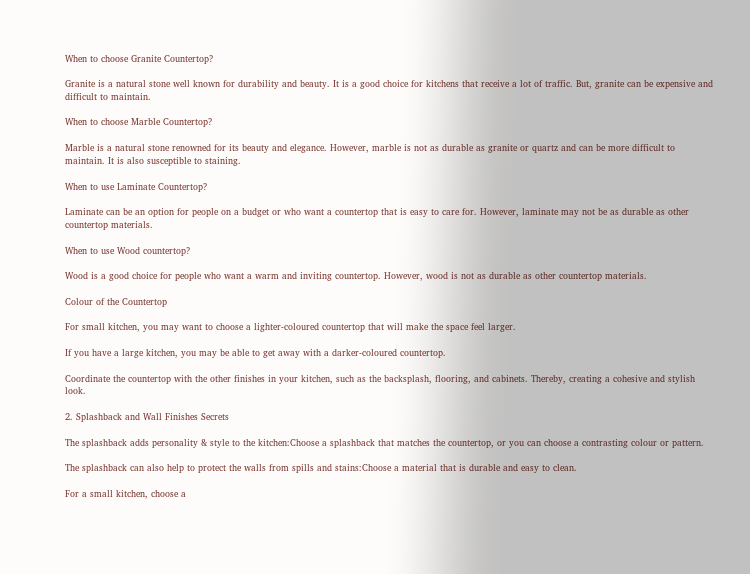When to choose Granite Countertop?

Granite is a natural stone well known for durability and beauty. It is a good choice for kitchens that receive a lot of traffic. But, granite can be expensive and difficult to maintain.

When to choose Marble Countertop?

Marble is a natural stone renowned for its beauty and elegance. However, marble is not as durable as granite or quartz and can be more difficult to maintain. It is also susceptible to staining.

When to use Laminate Countertop?

Laminate can be an option for people on a budget or who want a countertop that is easy to care for. However, laminate may not be as durable as other countertop materials.

When to use Wood countertop?

Wood is a good choice for people who want a warm and inviting countertop. However, wood is not as durable as other countertop materials.

Colour of the Countertop

For small kitchen, you may want to choose a lighter-coloured countertop that will make the space feel larger.

If you have a large kitchen, you may be able to get away with a darker-coloured countertop.

Coordinate the countertop with the other finishes in your kitchen, such as the backsplash, flooring, and cabinets. Thereby, creating a cohesive and stylish look.

2. Splashback and Wall Finishes Secrets

The splashback adds personality & style to the kitchen:Choose a splashback that matches the countertop, or you can choose a contrasting colour or pattern.

The splashback can also help to protect the walls from spills and stains:Choose a material that is durable and easy to clean.

For a small kitchen, choose a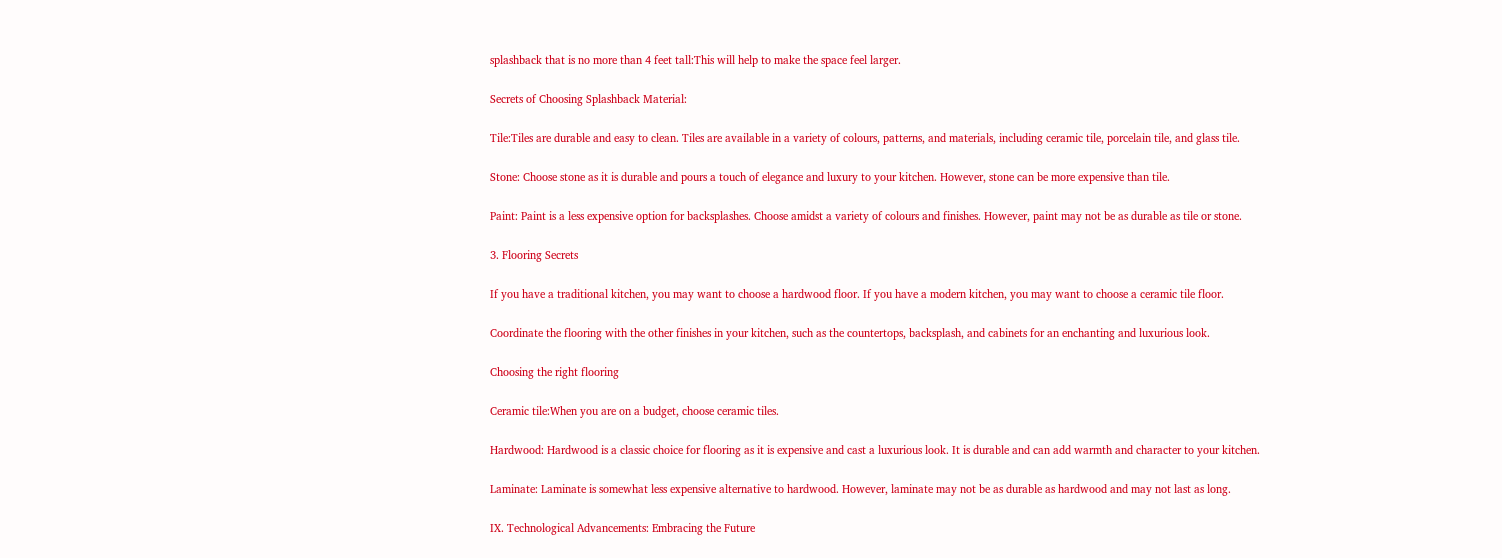splashback that is no more than 4 feet tall:This will help to make the space feel larger.

Secrets of Choosing Splashback Material:

Tile:Tiles are durable and easy to clean. Tiles are available in a variety of colours, patterns, and materials, including ceramic tile, porcelain tile, and glass tile.

Stone: Choose stone as it is durable and pours a touch of elegance and luxury to your kitchen. However, stone can be more expensive than tile.

Paint: Paint is a less expensive option for backsplashes. Choose amidst a variety of colours and finishes. However, paint may not be as durable as tile or stone.

3. Flooring Secrets

If you have a traditional kitchen, you may want to choose a hardwood floor. If you have a modern kitchen, you may want to choose a ceramic tile floor.

Coordinate the flooring with the other finishes in your kitchen, such as the countertops, backsplash, and cabinets for an enchanting and luxurious look.

Choosing the right flooring

Ceramic tile:When you are on a budget, choose ceramic tiles.

Hardwood: Hardwood is a classic choice for flooring as it is expensive and cast a luxurious look. It is durable and can add warmth and character to your kitchen.

Laminate: Laminate is somewhat less expensive alternative to hardwood. However, laminate may not be as durable as hardwood and may not last as long.

IX. Technological Advancements: Embracing the Future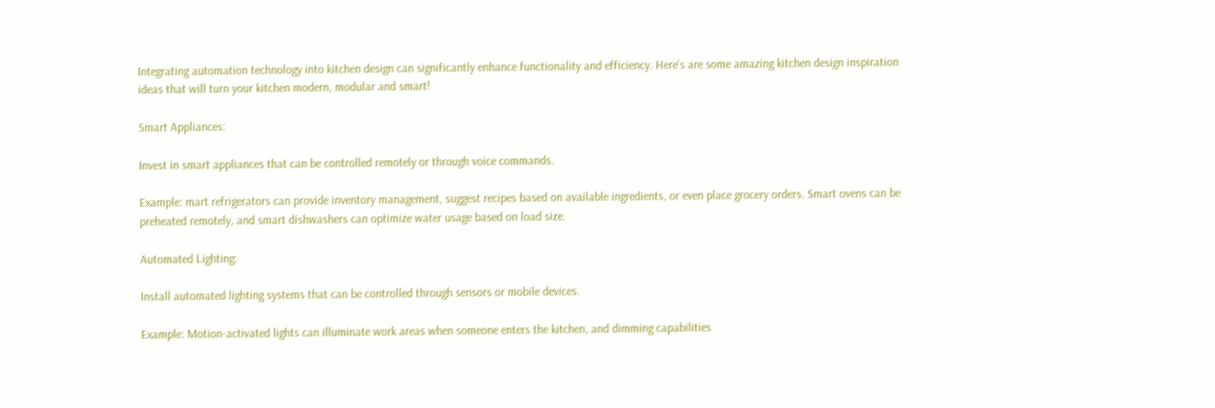Integrating automation technology into kitchen design can significantly enhance functionality and efficiency. Here’s are some amazing kitchen design inspiration ideas that will turn your kitchen modern, modular and smart!

Smart Appliances:

Invest in smart appliances that can be controlled remotely or through voice commands.

Example: mart refrigerators can provide inventory management, suggest recipes based on available ingredients, or even place grocery orders. Smart ovens can be preheated remotely, and smart dishwashers can optimize water usage based on load size.

Automated Lighting:

Install automated lighting systems that can be controlled through sensors or mobile devices.

Example: Motion-activated lights can illuminate work areas when someone enters the kitchen, and dimming capabilities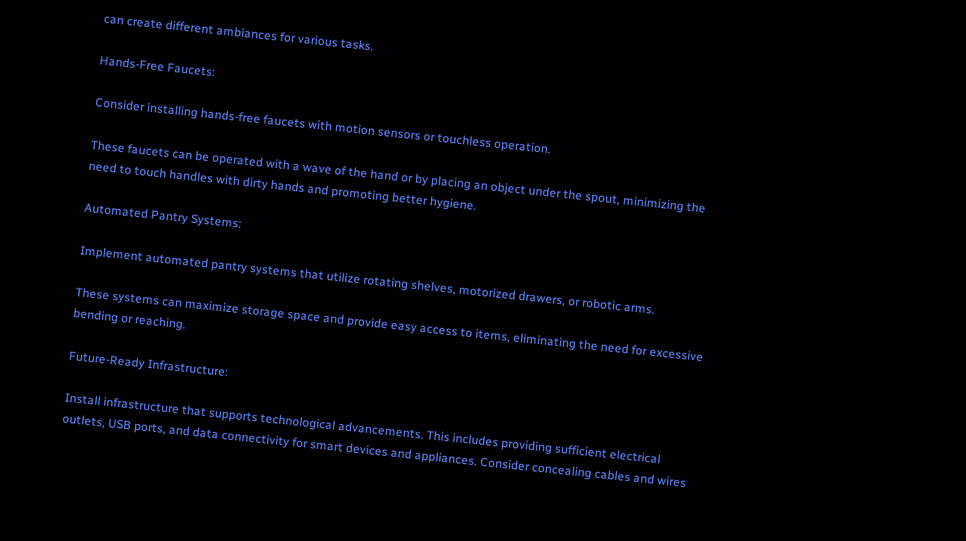can create different ambiances for various tasks.

Hands-Free Faucets:

Consider installing hands-free faucets with motion sensors or touchless operation.

These faucets can be operated with a wave of the hand or by placing an object under the spout, minimizing the need to touch handles with dirty hands and promoting better hygiene.

Automated Pantry Systems:

Implement automated pantry systems that utilize rotating shelves, motorized drawers, or robotic arms.

These systems can maximize storage space and provide easy access to items, eliminating the need for excessive bending or reaching.

Future-Ready Infrastructure:

Install infrastructure that supports technological advancements. This includes providing sufficient electrical outlets, USB ports, and data connectivity for smart devices and appliances. Consider concealing cables and wires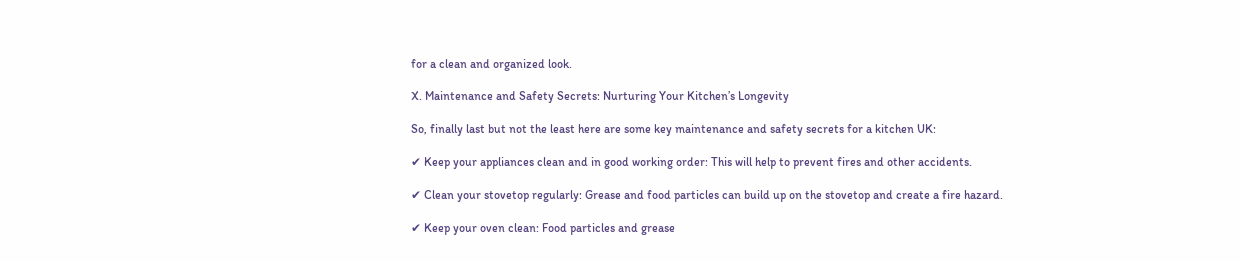for a clean and organized look.

X. Maintenance and Safety Secrets: Nurturing Your Kitchen’s Longevity

So, finally last but not the least here are some key maintenance and safety secrets for a kitchen UK:

✔ Keep your appliances clean and in good working order: This will help to prevent fires and other accidents.

✔ Clean your stovetop regularly: Grease and food particles can build up on the stovetop and create a fire hazard.

✔ Keep your oven clean: Food particles and grease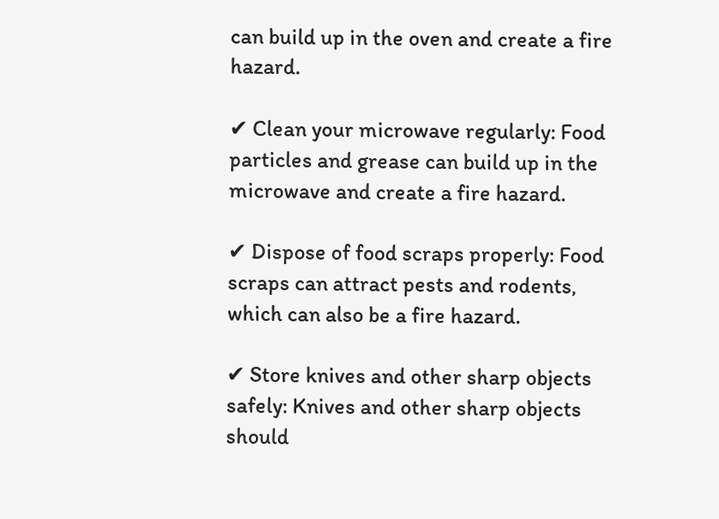can build up in the oven and create a fire hazard.

✔ Clean your microwave regularly: Food particles and grease can build up in the microwave and create a fire hazard.

✔ Dispose of food scraps properly: Food scraps can attract pests and rodents, which can also be a fire hazard.

✔ Store knives and other sharp objects safely: Knives and other sharp objects should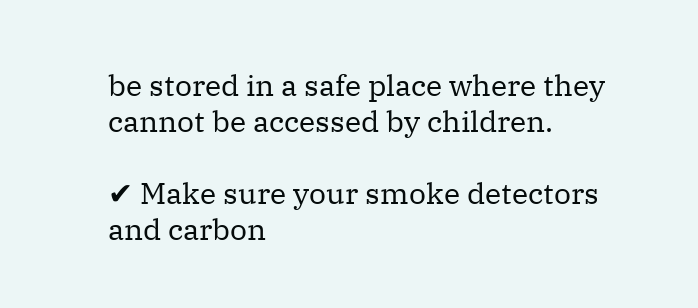be stored in a safe place where they cannot be accessed by children.

✔ Make sure your smoke detectors and carbon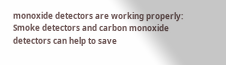monoxide detectors are working properly: Smoke detectors and carbon monoxide detectors can help to save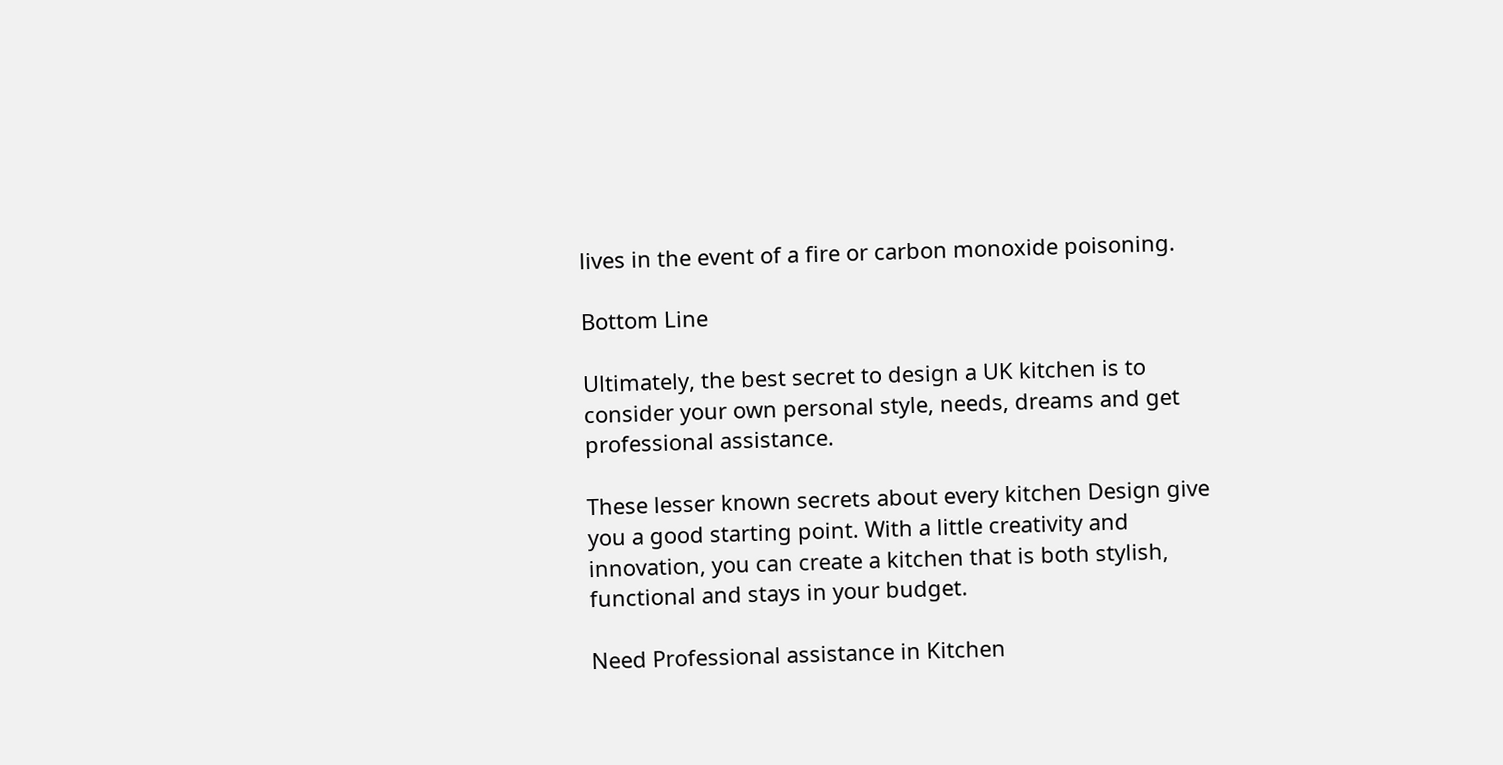lives in the event of a fire or carbon monoxide poisoning.

Bottom Line

Ultimately, the best secret to design a UK kitchen is to consider your own personal style, needs, dreams and get professional assistance.

These lesser known secrets about every kitchen Design give you a good starting point. With a little creativity and innovation, you can create a kitchen that is both stylish, functional and stays in your budget.

Need Professional assistance in Kitchen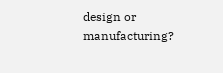design or manufacturing?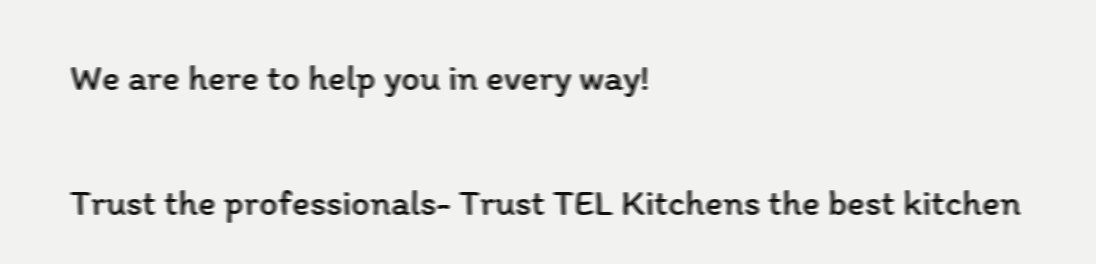We are here to help you in every way!

Trust the professionals- Trust TEL Kitchens the best kitchen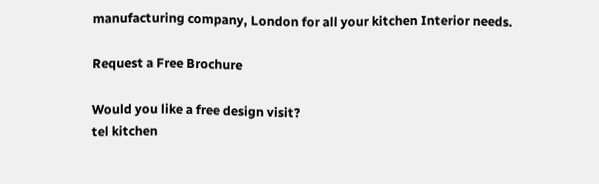manufacturing company, London for all your kitchen Interior needs.

Request a Free Brochure

Would you like a free design visit?
tel kitchen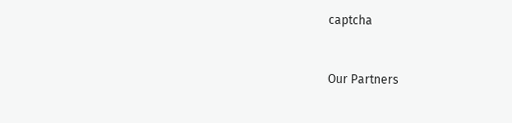captcha


Our Partners